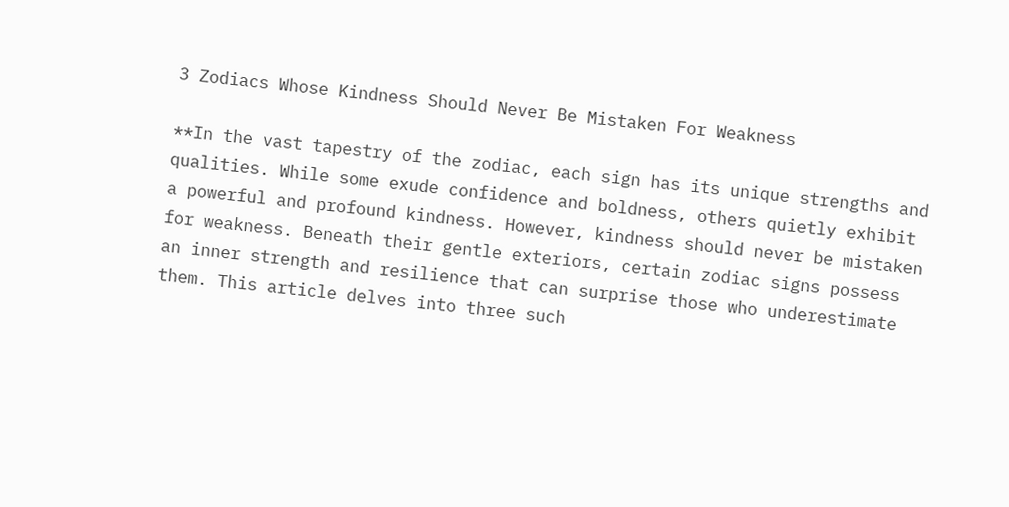3 Zodiacs Whose Kindness Should Never Be Mistaken For Weakness

**In the vast tapestry of the zodiac, each sign has its unique strengths and qualities. While some exude confidence and boldness, others quietly exhibit a powerful and profound kindness. However, kindness should never be mistaken for weakness. Beneath their gentle exteriors, certain zodiac signs possess an inner strength and resilience that can surprise those who underestimate them. This article delves into three such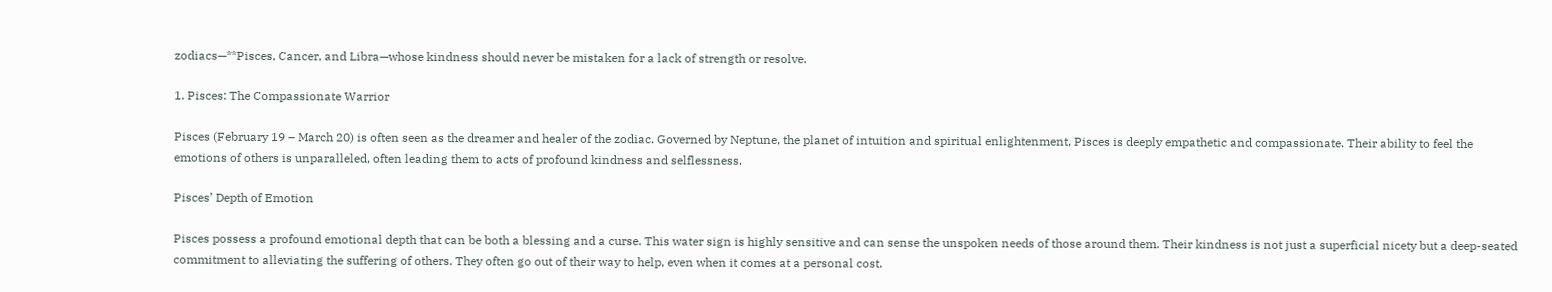zodiacs—**Pisces, Cancer, and Libra—whose kindness should never be mistaken for a lack of strength or resolve.

1. Pisces: The Compassionate Warrior

Pisces (February 19 – March 20) is often seen as the dreamer and healer of the zodiac. Governed by Neptune, the planet of intuition and spiritual enlightenment, Pisces is deeply empathetic and compassionate. Their ability to feel the emotions of others is unparalleled, often leading them to acts of profound kindness and selflessness.

Pisces’ Depth of Emotion

Pisces possess a profound emotional depth that can be both a blessing and a curse. This water sign is highly sensitive and can sense the unspoken needs of those around them. Their kindness is not just a superficial nicety but a deep-seated commitment to alleviating the suffering of others. They often go out of their way to help, even when it comes at a personal cost.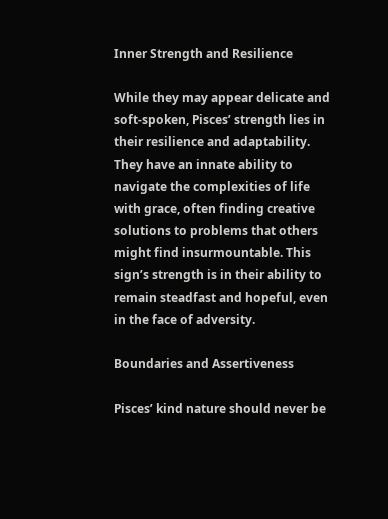Inner Strength and Resilience

While they may appear delicate and soft-spoken, Pisces’ strength lies in their resilience and adaptability. They have an innate ability to navigate the complexities of life with grace, often finding creative solutions to problems that others might find insurmountable. This sign’s strength is in their ability to remain steadfast and hopeful, even in the face of adversity.

Boundaries and Assertiveness

Pisces’ kind nature should never be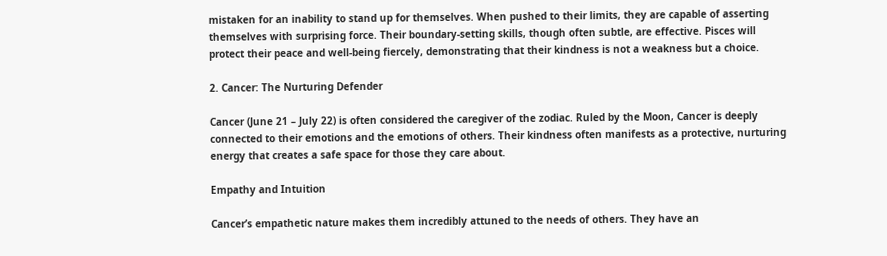mistaken for an inability to stand up for themselves. When pushed to their limits, they are capable of asserting themselves with surprising force. Their boundary-setting skills, though often subtle, are effective. Pisces will protect their peace and well-being fiercely, demonstrating that their kindness is not a weakness but a choice.

2. Cancer: The Nurturing Defender

Cancer (June 21 – July 22) is often considered the caregiver of the zodiac. Ruled by the Moon, Cancer is deeply connected to their emotions and the emotions of others. Their kindness often manifests as a protective, nurturing energy that creates a safe space for those they care about.

Empathy and Intuition

Cancer’s empathetic nature makes them incredibly attuned to the needs of others. They have an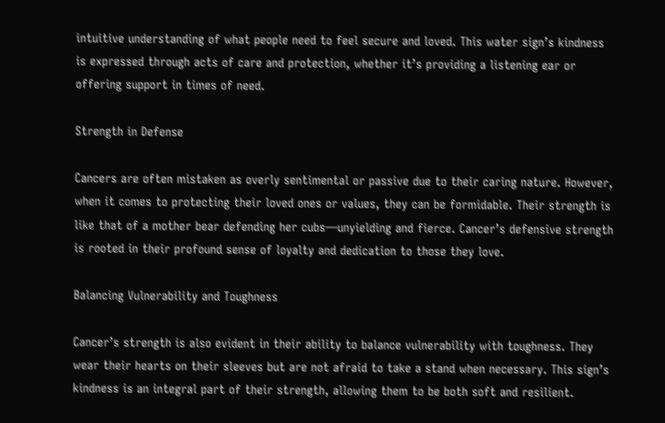intuitive understanding of what people need to feel secure and loved. This water sign’s kindness is expressed through acts of care and protection, whether it’s providing a listening ear or offering support in times of need.

Strength in Defense

Cancers are often mistaken as overly sentimental or passive due to their caring nature. However, when it comes to protecting their loved ones or values, they can be formidable. Their strength is like that of a mother bear defending her cubs—unyielding and fierce. Cancer’s defensive strength is rooted in their profound sense of loyalty and dedication to those they love.

Balancing Vulnerability and Toughness

Cancer’s strength is also evident in their ability to balance vulnerability with toughness. They wear their hearts on their sleeves but are not afraid to take a stand when necessary. This sign’s kindness is an integral part of their strength, allowing them to be both soft and resilient.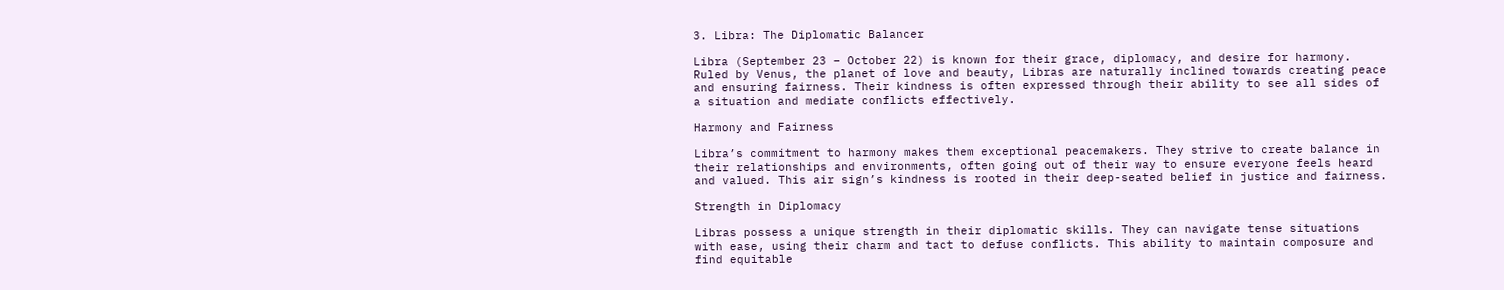3. Libra: The Diplomatic Balancer

Libra (September 23 – October 22) is known for their grace, diplomacy, and desire for harmony. Ruled by Venus, the planet of love and beauty, Libras are naturally inclined towards creating peace and ensuring fairness. Their kindness is often expressed through their ability to see all sides of a situation and mediate conflicts effectively.

Harmony and Fairness

Libra’s commitment to harmony makes them exceptional peacemakers. They strive to create balance in their relationships and environments, often going out of their way to ensure everyone feels heard and valued. This air sign’s kindness is rooted in their deep-seated belief in justice and fairness.

Strength in Diplomacy

Libras possess a unique strength in their diplomatic skills. They can navigate tense situations with ease, using their charm and tact to defuse conflicts. This ability to maintain composure and find equitable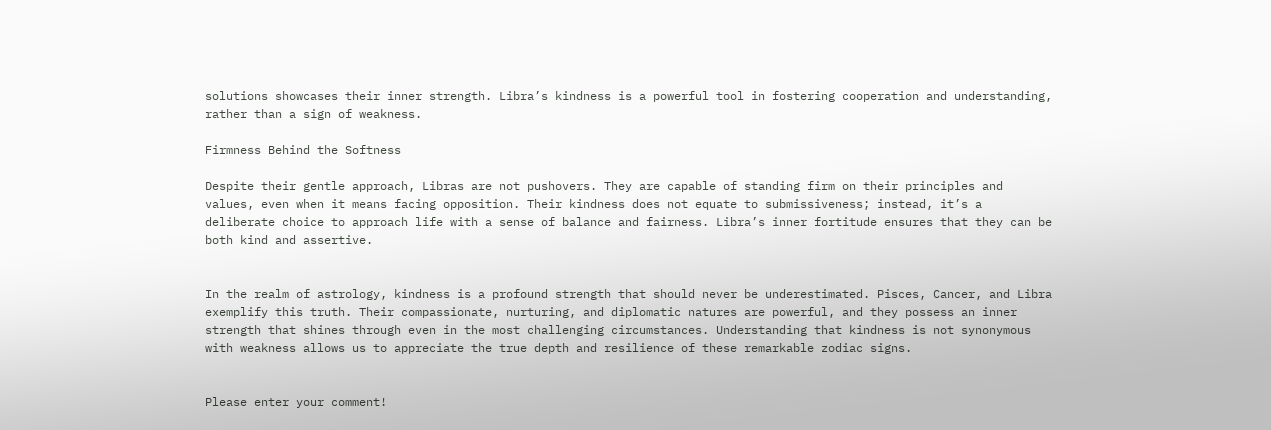solutions showcases their inner strength. Libra’s kindness is a powerful tool in fostering cooperation and understanding, rather than a sign of weakness.

Firmness Behind the Softness

Despite their gentle approach, Libras are not pushovers. They are capable of standing firm on their principles and values, even when it means facing opposition. Their kindness does not equate to submissiveness; instead, it’s a deliberate choice to approach life with a sense of balance and fairness. Libra’s inner fortitude ensures that they can be both kind and assertive.


In the realm of astrology, kindness is a profound strength that should never be underestimated. Pisces, Cancer, and Libra exemplify this truth. Their compassionate, nurturing, and diplomatic natures are powerful, and they possess an inner strength that shines through even in the most challenging circumstances. Understanding that kindness is not synonymous with weakness allows us to appreciate the true depth and resilience of these remarkable zodiac signs.


Please enter your comment!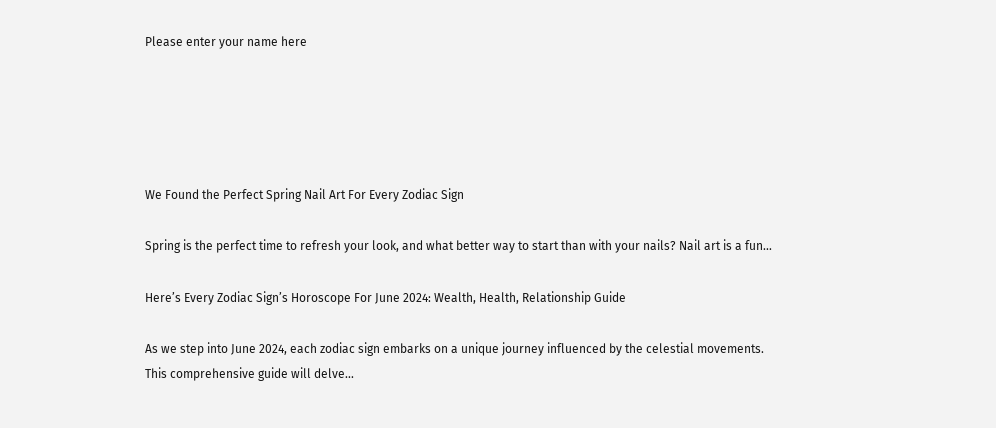Please enter your name here





We Found the Perfect Spring Nail Art For Every Zodiac Sign

Spring is the perfect time to refresh your look, and what better way to start than with your nails? Nail art is a fun...

Here’s Every Zodiac Sign’s Horoscope For June 2024: Wealth, Health, Relationship Guide

As we step into June 2024, each zodiac sign embarks on a unique journey influenced by the celestial movements. This comprehensive guide will delve...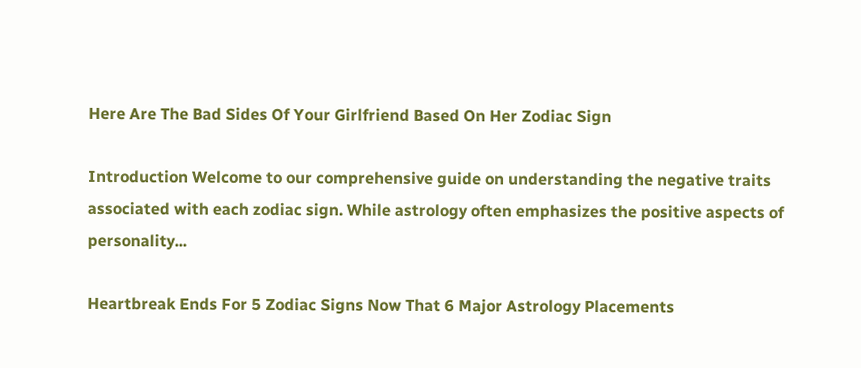Here Are The Bad Sides Of Your Girlfriend Based On Her Zodiac Sign

Introduction Welcome to our comprehensive guide on understanding the negative traits associated with each zodiac sign. While astrology often emphasizes the positive aspects of personality...

Heartbreak Ends For 5 Zodiac Signs Now That 6 Major Astrology Placements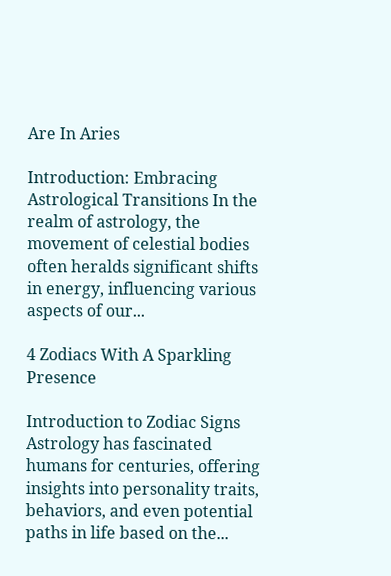Are In Aries

Introduction: Embracing Astrological Transitions In the realm of astrology, the movement of celestial bodies often heralds significant shifts in energy, influencing various aspects of our...

4 Zodiacs With A Sparkling Presence

Introduction to Zodiac Signs Astrology has fascinated humans for centuries, offering insights into personality traits, behaviors, and even potential paths in life based on the...